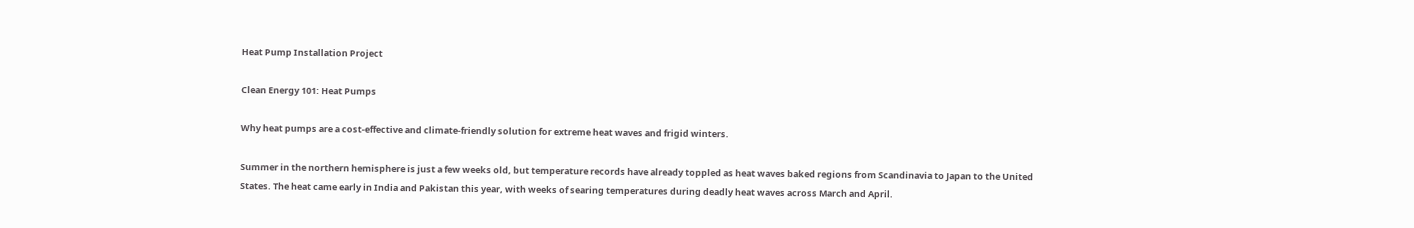Heat Pump Installation Project

Clean Energy 101: Heat Pumps

Why heat pumps are a cost-effective and climate-friendly solution for extreme heat waves and frigid winters.

Summer in the northern hemisphere is just a few weeks old, but temperature records have already toppled as heat waves baked regions from Scandinavia to Japan to the United States. The heat came early in India and Pakistan this year, with weeks of searing temperatures during deadly heat waves across March and April.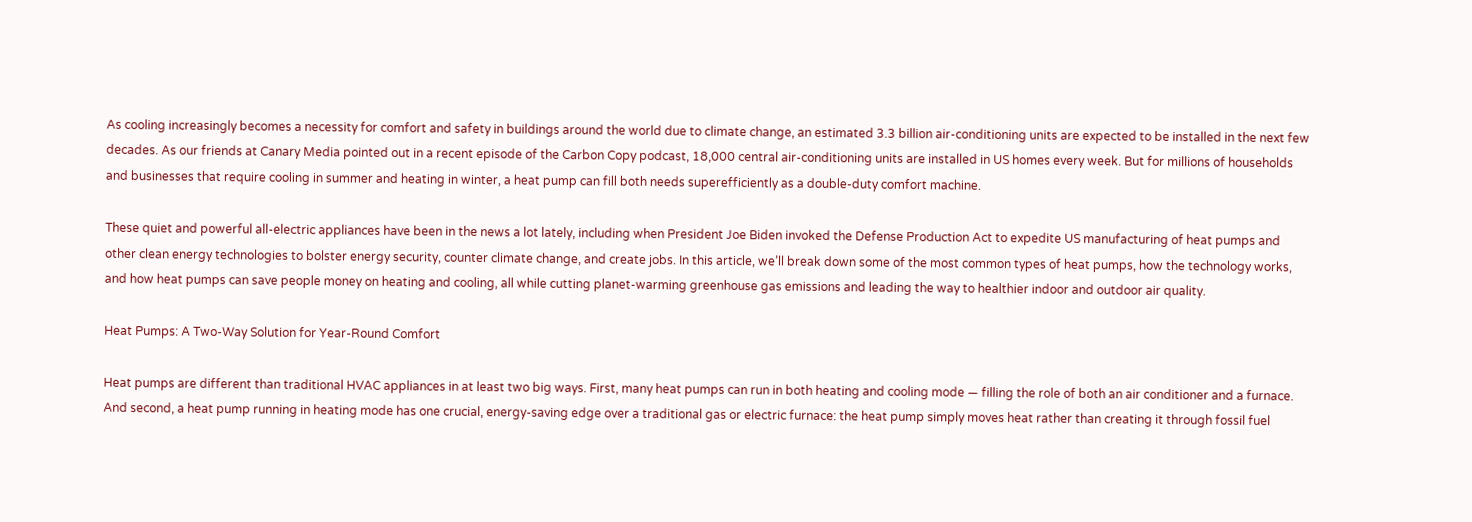As cooling increasingly becomes a necessity for comfort and safety in buildings around the world due to climate change, an estimated 3.3 billion air-conditioning units are expected to be installed in the next few decades. As our friends at Canary Media pointed out in a recent episode of the Carbon Copy podcast, 18,000 central air-conditioning units are installed in US homes every week. But for millions of households and businesses that require cooling in summer and heating in winter, a heat pump can fill both needs superefficiently as a double-duty comfort machine.

These quiet and powerful all-electric appliances have been in the news a lot lately, including when President Joe Biden invoked the Defense Production Act to expedite US manufacturing of heat pumps and other clean energy technologies to bolster energy security, counter climate change, and create jobs. In this article, we’ll break down some of the most common types of heat pumps, how the technology works, and how heat pumps can save people money on heating and cooling, all while cutting planet-warming greenhouse gas emissions and leading the way to healthier indoor and outdoor air quality.

Heat Pumps: A Two-Way Solution for Year-Round Comfort

Heat pumps are different than traditional HVAC appliances in at least two big ways. First, many heat pumps can run in both heating and cooling mode — filling the role of both an air conditioner and a furnace. And second, a heat pump running in heating mode has one crucial, energy-saving edge over a traditional gas or electric furnace: the heat pump simply moves heat rather than creating it through fossil fuel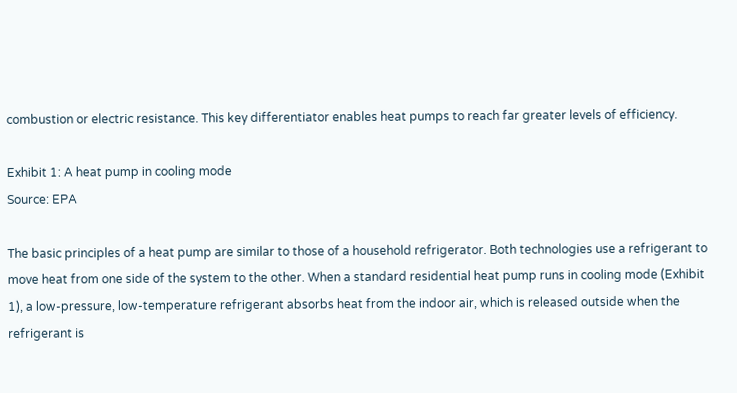combustion or electric resistance. This key differentiator enables heat pumps to reach far greater levels of efficiency.

Exhibit 1: A heat pump in cooling mode
Source: EPA

The basic principles of a heat pump are similar to those of a household refrigerator. Both technologies use a refrigerant to move heat from one side of the system to the other. When a standard residential heat pump runs in cooling mode (Exhibit 1), a low-pressure, low-temperature refrigerant absorbs heat from the indoor air, which is released outside when the refrigerant is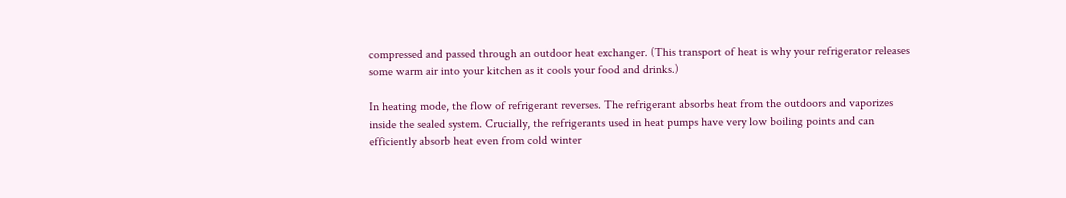compressed and passed through an outdoor heat exchanger. (This transport of heat is why your refrigerator releases some warm air into your kitchen as it cools your food and drinks.)

In heating mode, the flow of refrigerant reverses. The refrigerant absorbs heat from the outdoors and vaporizes inside the sealed system. Crucially, the refrigerants used in heat pumps have very low boiling points and can efficiently absorb heat even from cold winter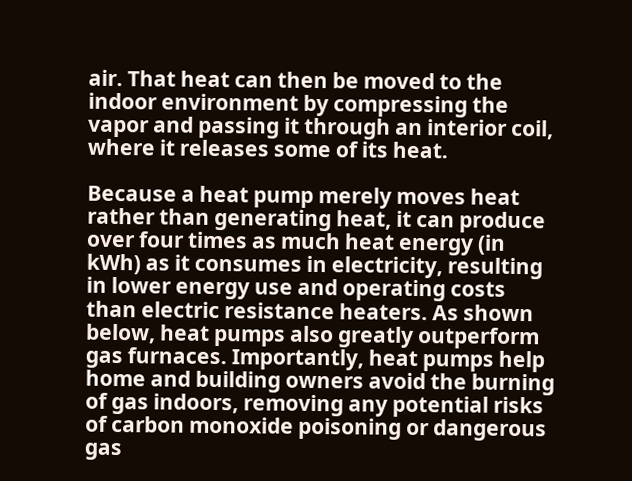air. That heat can then be moved to the indoor environment by compressing the vapor and passing it through an interior coil, where it releases some of its heat.

Because a heat pump merely moves heat rather than generating heat, it can produce over four times as much heat energy (in kWh) as it consumes in electricity, resulting in lower energy use and operating costs than electric resistance heaters. As shown below, heat pumps also greatly outperform gas furnaces. Importantly, heat pumps help home and building owners avoid the burning of gas indoors, removing any potential risks of carbon monoxide poisoning or dangerous gas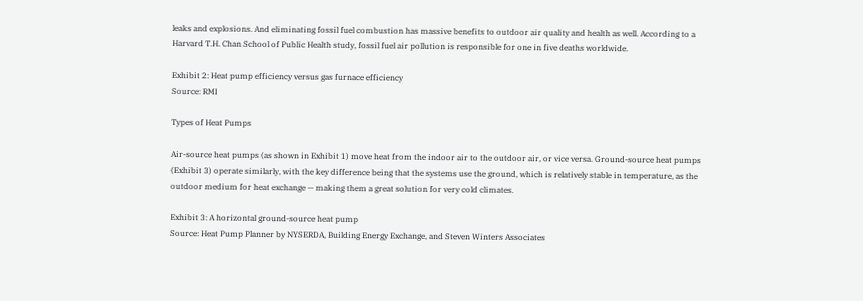leaks and explosions. And eliminating fossil fuel combustion has massive benefits to outdoor air quality and health as well. According to a Harvard T.H. Chan School of Public Health study, fossil fuel air pollution is responsible for one in five deaths worldwide.

Exhibit 2: Heat pump efficiency versus gas furnace efficiency
Source: RMI

Types of Heat Pumps

Air-source heat pumps (as shown in Exhibit 1) move heat from the indoor air to the outdoor air, or vice versa. Ground-source heat pumps (Exhibit 3) operate similarly, with the key difference being that the systems use the ground, which is relatively stable in temperature, as the outdoor medium for heat exchange — making them a great solution for very cold climates.

Exhibit 3: A horizontal ground-source heat pump
Source: Heat Pump Planner by NYSERDA, Building Energy Exchange, and Steven Winters Associates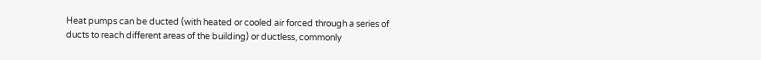Heat pumps can be ducted (with heated or cooled air forced through a series of ducts to reach different areas of the building) or ductless, commonly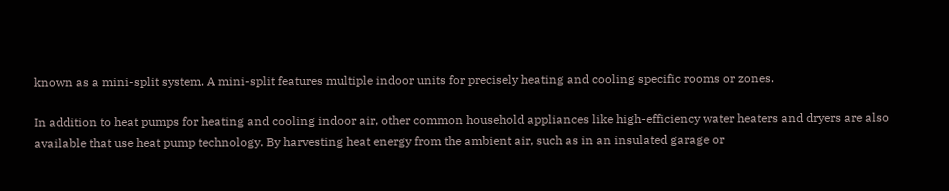known as a mini-split system. A mini-split features multiple indoor units for precisely heating and cooling specific rooms or zones.

In addition to heat pumps for heating and cooling indoor air, other common household appliances like high-efficiency water heaters and dryers are also available that use heat pump technology. By harvesting heat energy from the ambient air, such as in an insulated garage or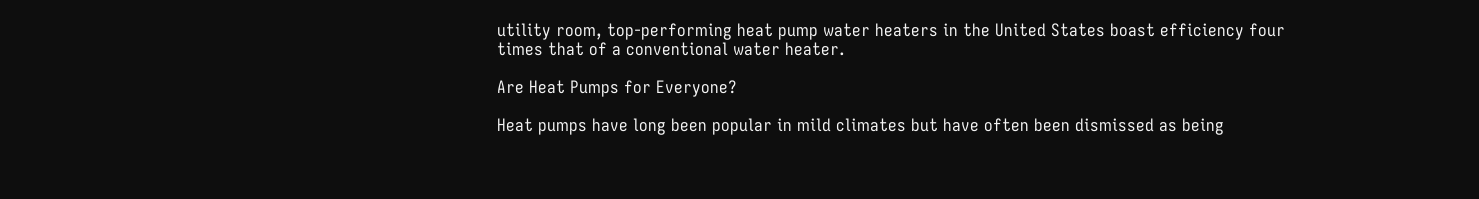utility room, top-performing heat pump water heaters in the United States boast efficiency four times that of a conventional water heater.

Are Heat Pumps for Everyone?

Heat pumps have long been popular in mild climates but have often been dismissed as being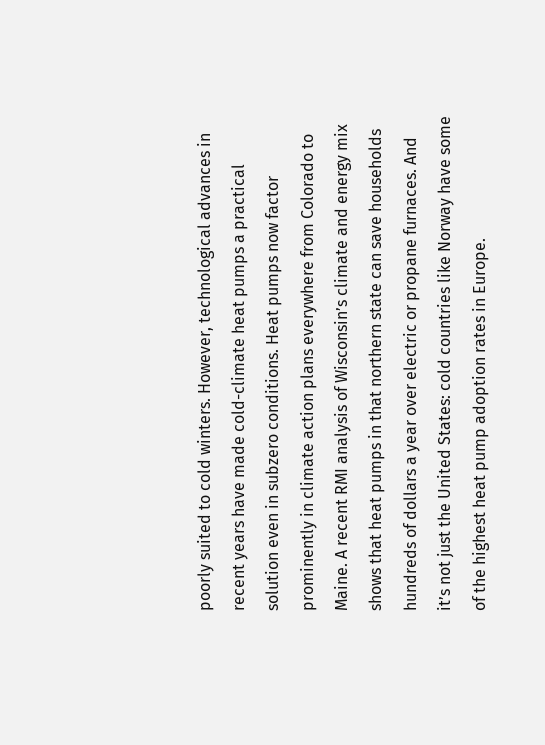poorly suited to cold winters. However, technological advances in recent years have made cold-climate heat pumps a practical solution even in subzero conditions. Heat pumps now factor prominently in climate action plans everywhere from Colorado to Maine. A recent RMI analysis of Wisconsin’s climate and energy mix shows that heat pumps in that northern state can save households hundreds of dollars a year over electric or propane furnaces. And it’s not just the United States: cold countries like Norway have some of the highest heat pump adoption rates in Europe.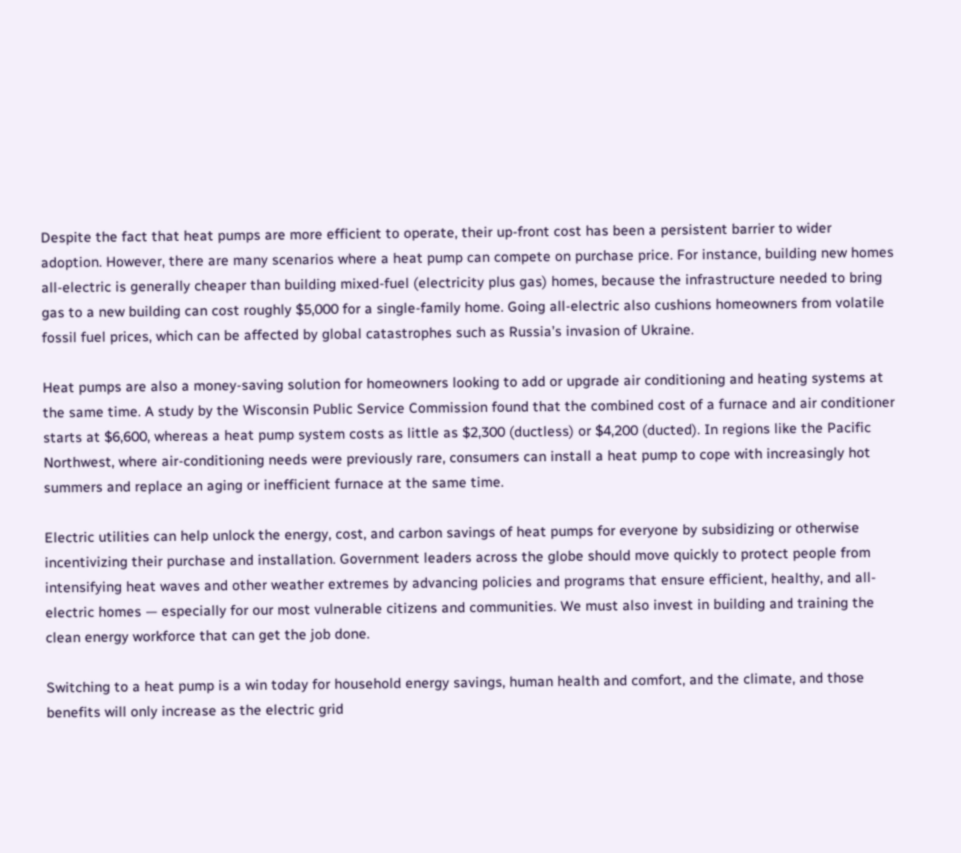Despite the fact that heat pumps are more efficient to operate, their up-front cost has been a persistent barrier to wider adoption. However, there are many scenarios where a heat pump can compete on purchase price. For instance, building new homes all-electric is generally cheaper than building mixed-fuel (electricity plus gas) homes, because the infrastructure needed to bring gas to a new building can cost roughly $5,000 for a single-family home. Going all-electric also cushions homeowners from volatile fossil fuel prices, which can be affected by global catastrophes such as Russia’s invasion of Ukraine.

Heat pumps are also a money-saving solution for homeowners looking to add or upgrade air conditioning and heating systems at the same time. A study by the Wisconsin Public Service Commission found that the combined cost of a furnace and air conditioner starts at $6,600, whereas a heat pump system costs as little as $2,300 (ductless) or $4,200 (ducted). In regions like the Pacific Northwest, where air-conditioning needs were previously rare, consumers can install a heat pump to cope with increasingly hot summers and replace an aging or inefficient furnace at the same time.

Electric utilities can help unlock the energy, cost, and carbon savings of heat pumps for everyone by subsidizing or otherwise incentivizing their purchase and installation. Government leaders across the globe should move quickly to protect people from intensifying heat waves and other weather extremes by advancing policies and programs that ensure efficient, healthy, and all-electric homes — especially for our most vulnerable citizens and communities. We must also invest in building and training the clean energy workforce that can get the job done.

Switching to a heat pump is a win today for household energy savings, human health and comfort, and the climate, and those benefits will only increase as the electric grid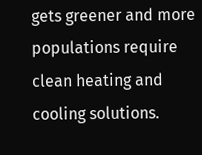gets greener and more populations require clean heating and cooling solutions.